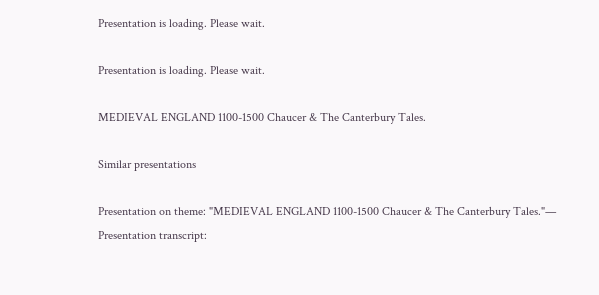Presentation is loading. Please wait.

Presentation is loading. Please wait.

MEDIEVAL ENGLAND 1100-1500 Chaucer & The Canterbury Tales.

Similar presentations

Presentation on theme: "MEDIEVAL ENGLAND 1100-1500 Chaucer & The Canterbury Tales."— Presentation transcript: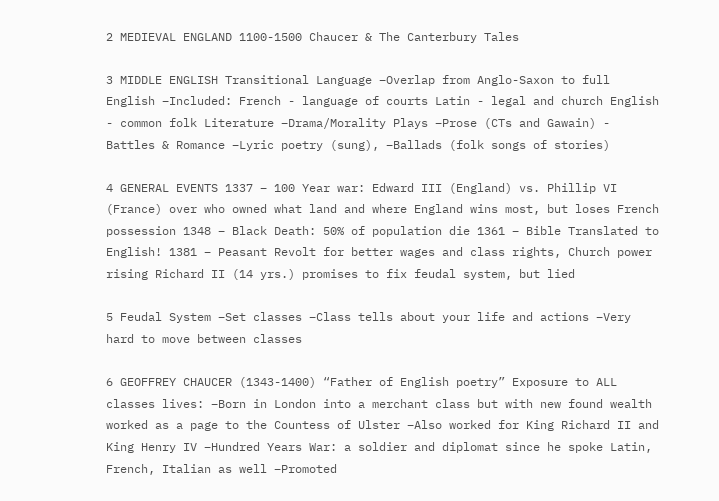2 MEDIEVAL ENGLAND 1100-1500 Chaucer & The Canterbury Tales

3 MIDDLE ENGLISH Transitional Language –Overlap from Anglo-Saxon to full English –Included: French - language of courts Latin - legal and church English - common folk Literature –Drama/Morality Plays –Prose (CTs and Gawain) - Battles & Romance –Lyric poetry (sung), –Ballads (folk songs of stories)

4 GENERAL EVENTS 1337 – 100 Year war: Edward III (England) vs. Phillip VI (France) over who owned what land and where England wins most, but loses French possession 1348 – Black Death: 50% of population die 1361 – Bible Translated to English! 1381 – Peasant Revolt for better wages and class rights, Church power rising Richard II (14 yrs.) promises to fix feudal system, but lied

5 Feudal System –Set classes –Class tells about your life and actions –Very hard to move between classes

6 GEOFFREY CHAUCER (1343-1400) “Father of English poetry” Exposure to ALL classes lives: –Born in London into a merchant class but with new found wealth worked as a page to the Countess of Ulster –Also worked for King Richard II and King Henry IV –Hundred Years War: a soldier and diplomat since he spoke Latin, French, Italian as well –Promoted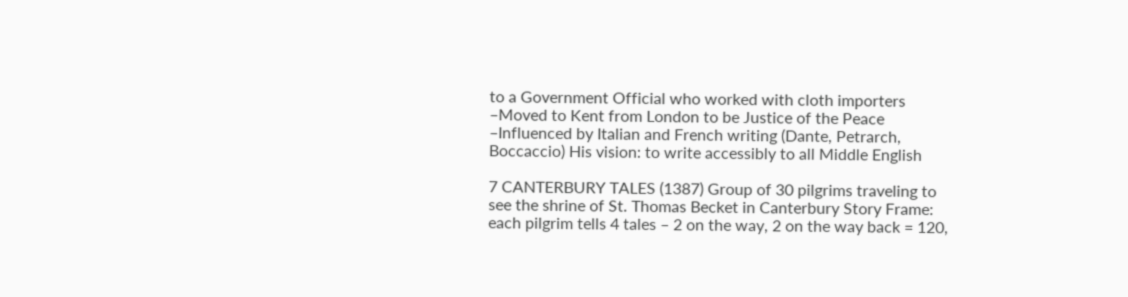to a Government Official who worked with cloth importers –Moved to Kent from London to be Justice of the Peace –Influenced by Italian and French writing (Dante, Petrarch, Boccaccio) His vision: to write accessibly to all Middle English

7 CANTERBURY TALES (1387) Group of 30 pilgrims traveling to see the shrine of St. Thomas Becket in Canterbury Story Frame: each pilgrim tells 4 tales – 2 on the way, 2 on the way back = 120,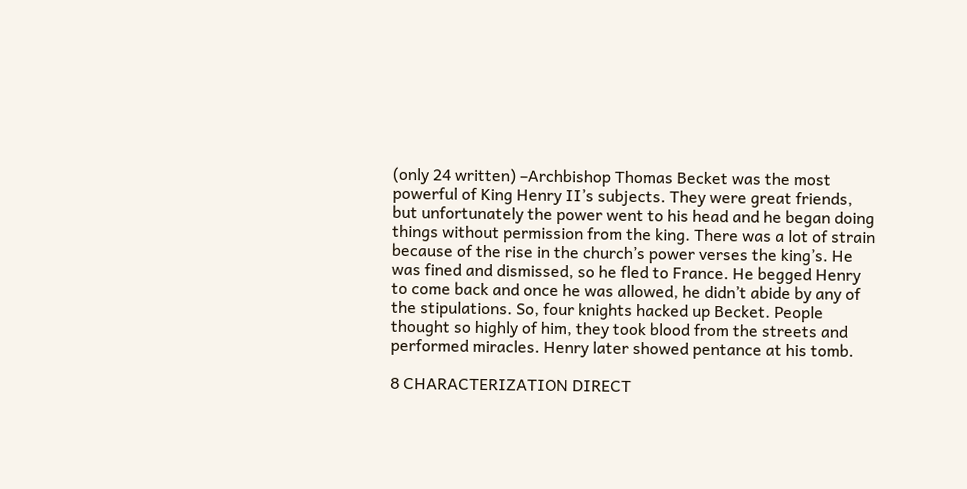(only 24 written) –Archbishop Thomas Becket was the most powerful of King Henry II’s subjects. They were great friends, but unfortunately the power went to his head and he began doing things without permission from the king. There was a lot of strain because of the rise in the church’s power verses the king’s. He was fined and dismissed, so he fled to France. He begged Henry to come back and once he was allowed, he didn’t abide by any of the stipulations. So, four knights hacked up Becket. People thought so highly of him, they took blood from the streets and performed miracles. Henry later showed pentance at his tomb.

8 CHARACTERIZATION DIRECT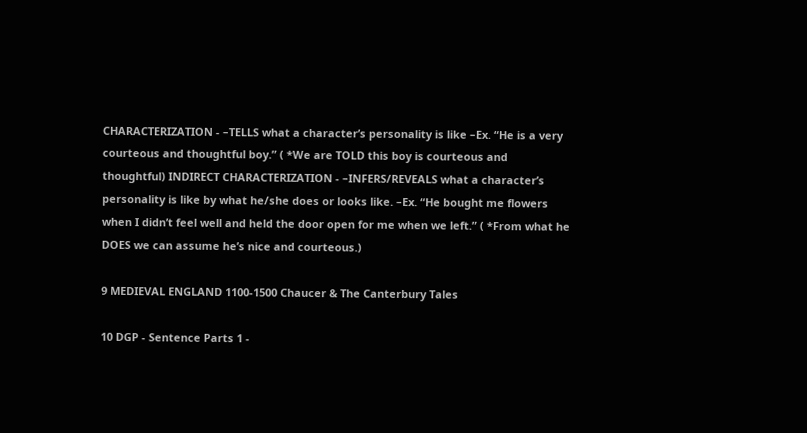CHARACTERIZATION - –TELLS what a character’s personality is like –Ex. “He is a very courteous and thoughtful boy.” ( *We are TOLD this boy is courteous and thoughtful) INDIRECT CHARACTERIZATION - –INFERS/REVEALS what a character’s personality is like by what he/she does or looks like. –Ex. “He bought me flowers when I didn’t feel well and held the door open for me when we left.” ( *From what he DOES we can assume he’s nice and courteous.)

9 MEDIEVAL ENGLAND 1100-1500 Chaucer & The Canterbury Tales

10 DGP - Sentence Parts 1 -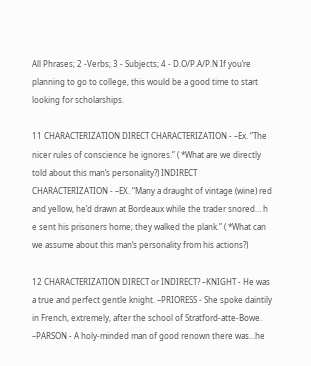All Phrases; 2 -Verbs; 3 - Subjects; 4 - D.O/P.A/P.N If you’re planning to go to college, this would be a good time to start looking for scholarships.

11 CHARACTERIZATION DIRECT CHARACTERIZATION - –Ex. “The nicer rules of conscience he ignores.” ( *What are we directly told about this man’s personality?) INDIRECT CHARACTERIZATION - –EX. “Many a draught of vintage (wine) red and yellow, he’d drawn at Bordeaux while the trader snored… h e sent his prisoners home; they walked the plank.” ( *What can we assume about this man’s personality from his actions?)

12 CHARACTERIZATION DIRECT or INDIRECT? –KNIGHT - He was a true and perfect gentle knight. –PRIORESS - She spoke daintily in French, extremely, after the school of Stratford-atte-Bowe. –PARSON - A holy-minded man of good renown there was…he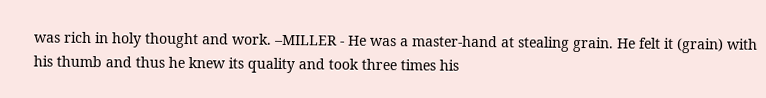was rich in holy thought and work. –MILLER - He was a master-hand at stealing grain. He felt it (grain) with his thumb and thus he knew its quality and took three times his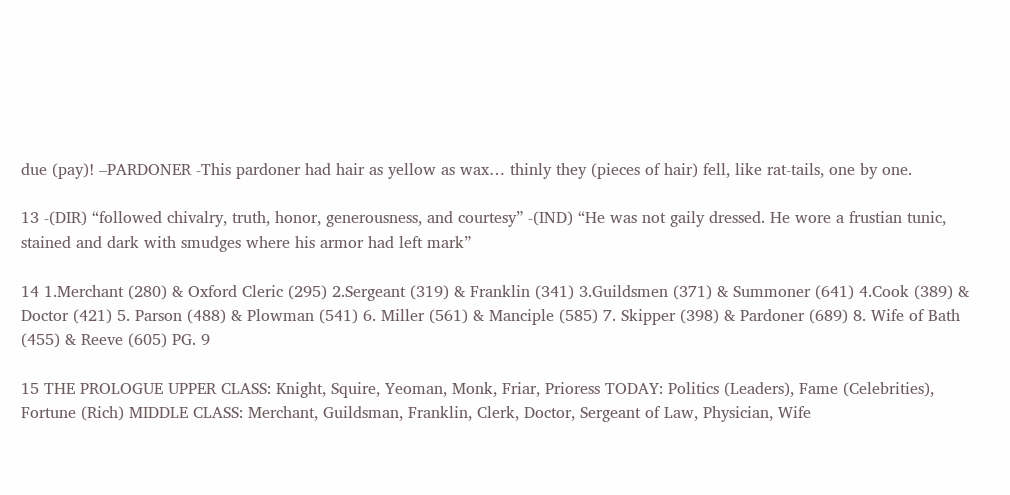due (pay)! –PARDONER -This pardoner had hair as yellow as wax… thinly they (pieces of hair) fell, like rat-tails, one by one.

13 -(DIR) “followed chivalry, truth, honor, generousness, and courtesy” -(IND) “He was not gaily dressed. He wore a frustian tunic, stained and dark with smudges where his armor had left mark”

14 1.Merchant (280) & Oxford Cleric (295) 2.Sergeant (319) & Franklin (341) 3.Guildsmen (371) & Summoner (641) 4.Cook (389) & Doctor (421) 5. Parson (488) & Plowman (541) 6. Miller (561) & Manciple (585) 7. Skipper (398) & Pardoner (689) 8. Wife of Bath (455) & Reeve (605) PG. 9

15 THE PROLOGUE UPPER CLASS: Knight, Squire, Yeoman, Monk, Friar, Prioress TODAY: Politics (Leaders), Fame (Celebrities), Fortune (Rich) MIDDLE CLASS: Merchant, Guildsman, Franklin, Clerk, Doctor, Sergeant of Law, Physician, Wife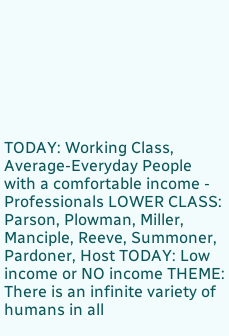TODAY: Working Class, Average-Everyday People with a comfortable income - Professionals LOWER CLASS: Parson, Plowman, Miller, Manciple, Reeve, Summoner, Pardoner, Host TODAY: Low income or NO income THEME: There is an infinite variety of humans in all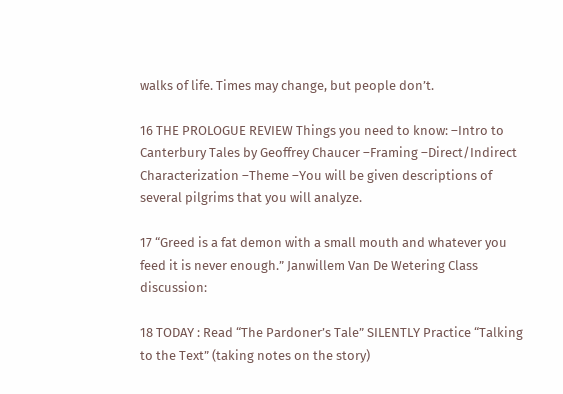walks of life. Times may change, but people don’t.

16 THE PROLOGUE REVIEW Things you need to know: –Intro to Canterbury Tales by Geoffrey Chaucer –Framing –Direct/Indirect Characterization –Theme –You will be given descriptions of several pilgrims that you will analyze.

17 “Greed is a fat demon with a small mouth and whatever you feed it is never enough.” Janwillem Van De Wetering Class discussion:

18 TODAY : Read “The Pardoner’s Tale” SILENTLY Practice “Talking to the Text” (taking notes on the story)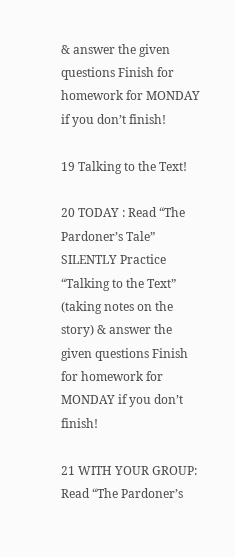& answer the given questions Finish for homework for MONDAY if you don’t finish!

19 Talking to the Text!

20 TODAY : Read “The Pardoner’s Tale” SILENTLY Practice “Talking to the Text” (taking notes on the story) & answer the given questions Finish for homework for MONDAY if you don’t finish!

21 WITH YOUR GROUP: Read “The Pardoner’s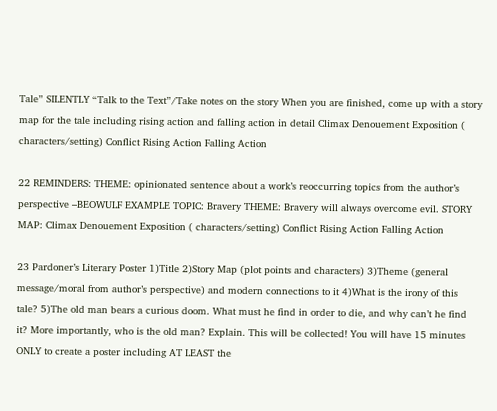Tale” SILENTLY “Talk to the Text”/Take notes on the story When you are finished, come up with a story map for the tale including rising action and falling action in detail Climax Denouement Exposition ( characters/setting) Conflict Rising Action Falling Action

22 REMINDERS: THEME: opinionated sentence about a work’s reoccurring topics from the author’s perspective –BEOWULF EXAMPLE TOPIC: Bravery THEME: Bravery will always overcome evil. STORY MAP: Climax Denouement Exposition ( characters/setting) Conflict Rising Action Falling Action

23 Pardoner’s Literary Poster 1)Title 2)Story Map (plot points and characters) 3)Theme (general message/moral from author’s perspective) and modern connections to it 4)What is the irony of this tale? 5)The old man bears a curious doom. What must he find in order to die, and why can’t he find it? More importantly, who is the old man? Explain. This will be collected! You will have 15 minutes ONLY to create a poster including AT LEAST the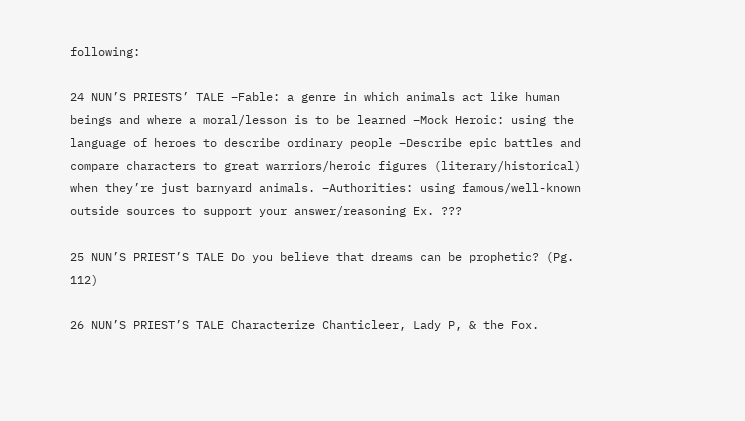following:

24 NUN’S PRIESTS’ TALE –Fable: a genre in which animals act like human beings and where a moral/lesson is to be learned –Mock Heroic: using the language of heroes to describe ordinary people –Describe epic battles and compare characters to great warriors/heroic figures (literary/historical) when they’re just barnyard animals. –Authorities: using famous/well-known outside sources to support your answer/reasoning Ex. ???

25 NUN’S PRIEST’S TALE Do you believe that dreams can be prophetic? (Pg. 112)

26 NUN’S PRIEST’S TALE Characterize Chanticleer, Lady P, & the Fox.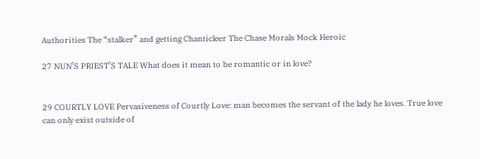Authorities The “stalker” and getting Chanticleer The Chase Morals Mock Heroic

27 NUN’S PRIEST’S TALE What does it mean to be romantic or in love?


29 COURTLY LOVE Pervasiveness of Courtly Love: man becomes the servant of the lady he loves. True love can only exist outside of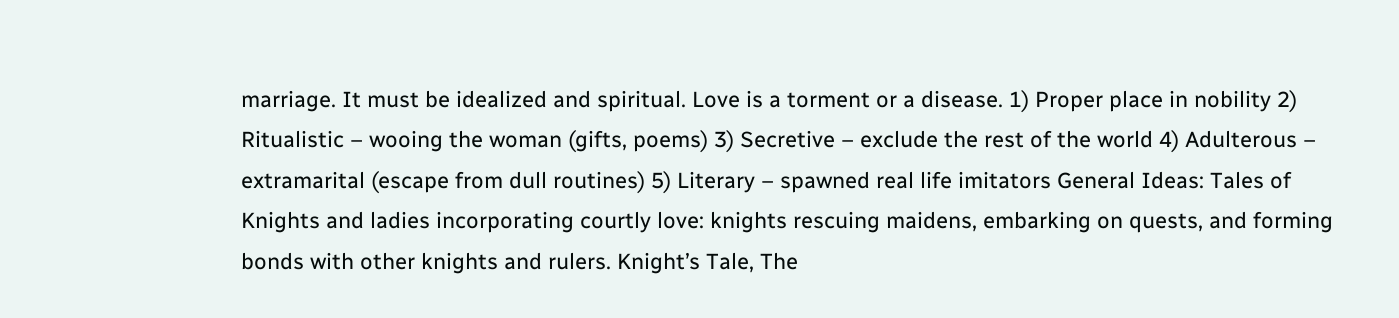marriage. It must be idealized and spiritual. Love is a torment or a disease. 1) Proper place in nobility 2) Ritualistic – wooing the woman (gifts, poems) 3) Secretive – exclude the rest of the world 4) Adulterous – extramarital (escape from dull routines) 5) Literary – spawned real life imitators General Ideas: Tales of Knights and ladies incorporating courtly love: knights rescuing maidens, embarking on quests, and forming bonds with other knights and rulers. Knight’s Tale, The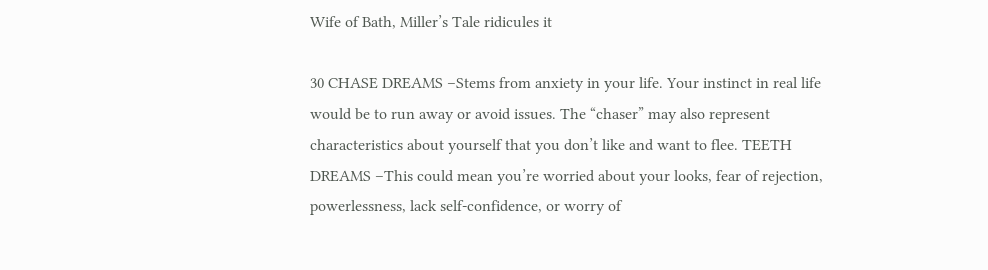Wife of Bath, Miller’s Tale ridicules it

30 CHASE DREAMS –Stems from anxiety in your life. Your instinct in real life would be to run away or avoid issues. The “chaser” may also represent characteristics about yourself that you don’t like and want to flee. TEETH DREAMS –This could mean you’re worried about your looks, fear of rejection, powerlessness, lack self-confidence, or worry of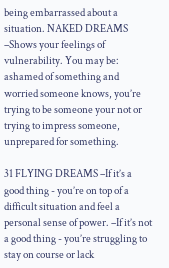being embarrassed about a situation. NAKED DREAMS –Shows your feelings of vulnerability. You may be: ashamed of something and worried someone knows, you’re trying to be someone your not or trying to impress someone, unprepared for something.

31 FLYING DREAMS –If it’s a good thing - you’re on top of a difficult situation and feel a personal sense of power. –If it’s not a good thing - you’re struggling to stay on course or lack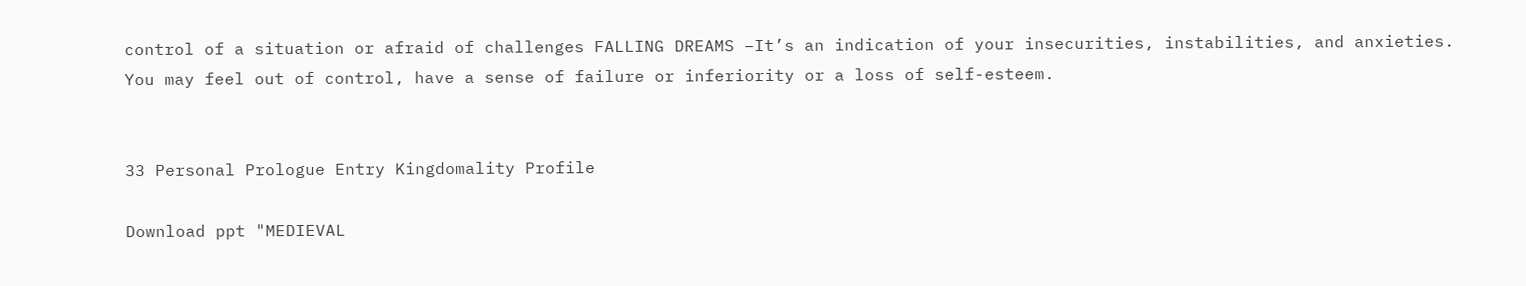control of a situation or afraid of challenges FALLING DREAMS –It’s an indication of your insecurities, instabilities, and anxieties. You may feel out of control, have a sense of failure or inferiority or a loss of self-esteem.


33 Personal Prologue Entry Kingdomality Profile

Download ppt "MEDIEVAL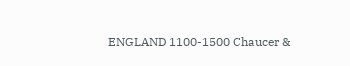ENGLAND 1100-1500 Chaucer &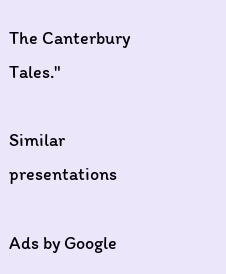The Canterbury Tales."

Similar presentations

Ads by Google